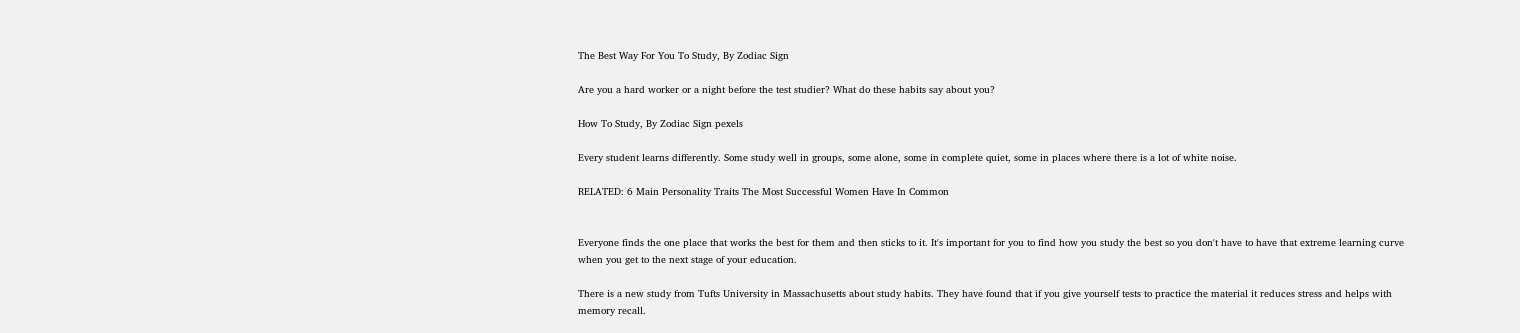The Best Way For You To Study, By Zodiac Sign

Are you a hard worker or a night before the test studier? What do these habits say about you?

How To Study, By Zodiac Sign pexels

Every student learns differently. Some study well in groups, some alone, some in complete quiet, some in places where there is a lot of white noise.

RELATED: 6 Main Personality Traits The Most Successful Women Have In Common


Everyone finds the one place that works the best for them and then sticks to it. It's important for you to find how you study the best so you don't have to have that extreme learning curve when you get to the next stage of your education.

There is a new study from Tufts University in Massachusetts about study habits. They have found that if you give yourself tests to practice the material it reduces stress and helps with memory recall.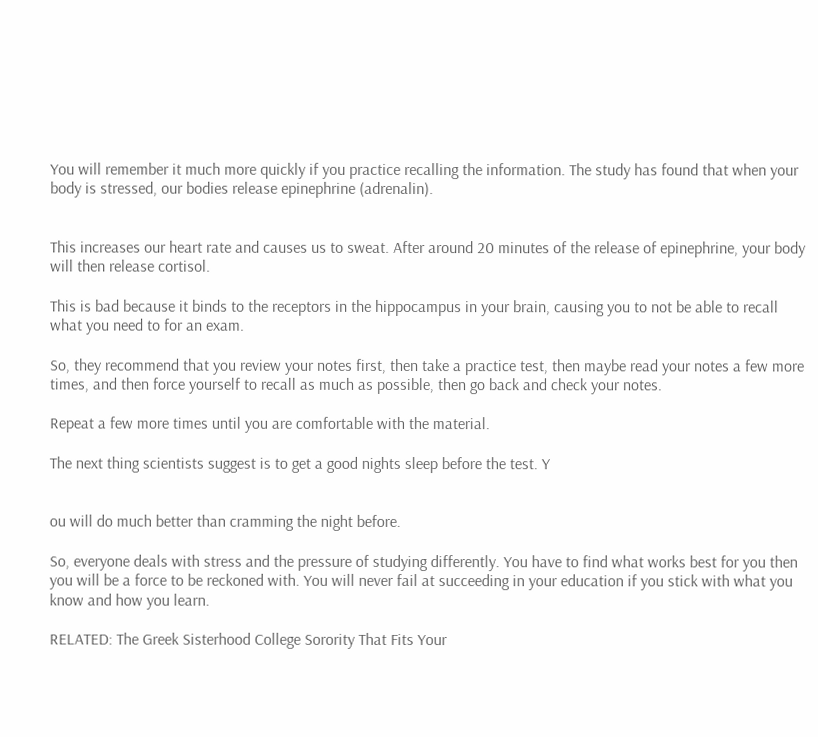You will remember it much more quickly if you practice recalling the information. The study has found that when your body is stressed, our bodies release epinephrine (adrenalin).


This increases our heart rate and causes us to sweat. After around 20 minutes of the release of epinephrine, your body will then release cortisol.

This is bad because it binds to the receptors in the hippocampus in your brain, causing you to not be able to recall what you need to for an exam.

So, they recommend that you review your notes first, then take a practice test, then maybe read your notes a few more times, and then force yourself to recall as much as possible, then go back and check your notes.

Repeat a few more times until you are comfortable with the material.

The next thing scientists suggest is to get a good nights sleep before the test. Y


ou will do much better than cramming the night before.

So, everyone deals with stress and the pressure of studying differently. You have to find what works best for you then you will be a force to be reckoned with. You will never fail at succeeding in your education if you stick with what you know and how you learn.

RELATED: The Greek Sisterhood College Sorority That Fits Your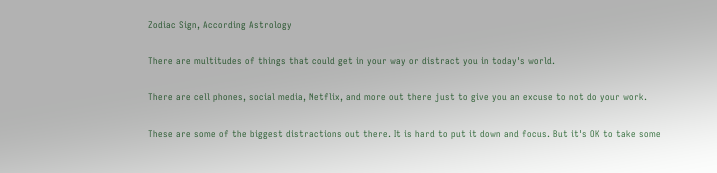Zodiac Sign, According Astrology

There are multitudes of things that could get in your way or distract you in today's world.

There are cell phones, social media, Netflix, and more out there just to give you an excuse to not do your work.

These are some of the biggest distractions out there. It is hard to put it down and focus. But it's OK to take some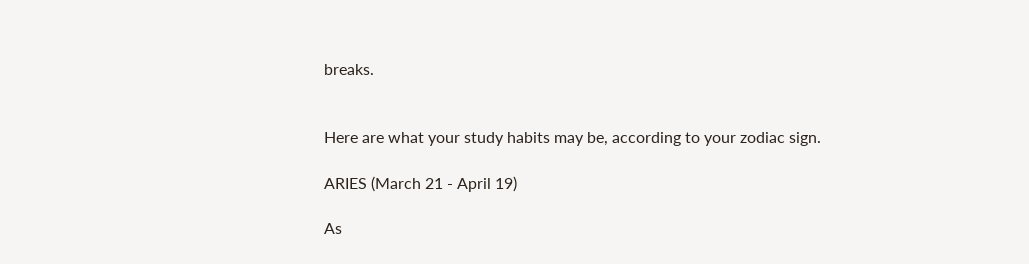breaks.


Here are what your study habits may be, according to your zodiac sign.

ARIES (March 21 - April 19)

As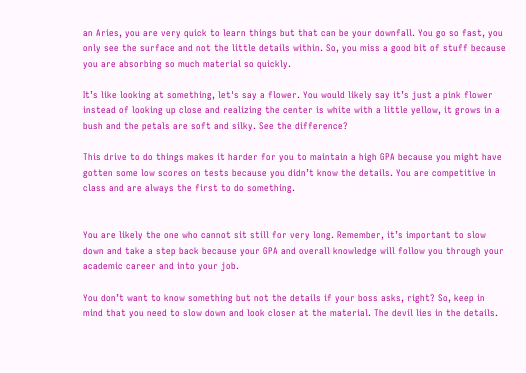an Aries, you are very quick to learn things but that can be your downfall. You go so fast, you only see the surface and not the little details within. So, you miss a good bit of stuff because you are absorbing so much material so quickly.

It’s like looking at something, let's say a flower. You would likely say it’s just a pink flower instead of looking up close and realizing the center is white with a little yellow, it grows in a bush and the petals are soft and silky. See the difference?

This drive to do things makes it harder for you to maintain a high GPA because you might have gotten some low scores on tests because you didn’t know the details. You are competitive in class and are always the first to do something.


You are likely the one who cannot sit still for very long. Remember, it’s important to slow down and take a step back because your GPA and overall knowledge will follow you through your academic career and into your job.

You don’t want to know something but not the details if your boss asks, right? So, keep in mind that you need to slow down and look closer at the material. The devil lies in the details.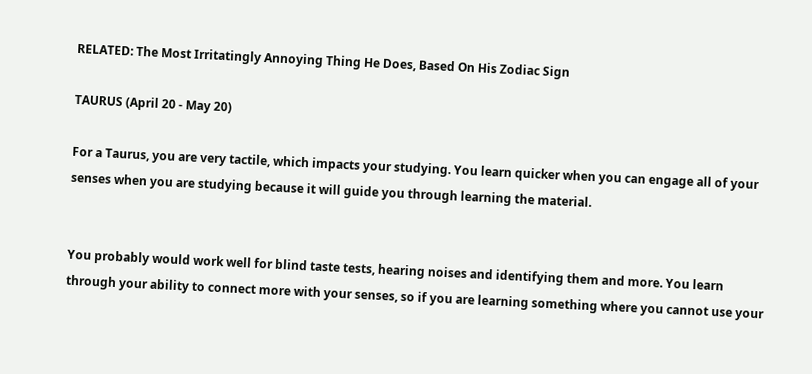RELATED: The Most Irritatingly Annoying Thing He Does, Based On His Zodiac Sign

TAURUS (April 20 - May 20)

For a Taurus, you are very tactile, which impacts your studying. You learn quicker when you can engage all of your senses when you are studying because it will guide you through learning the material.


You probably would work well for blind taste tests, hearing noises and identifying them and more. You learn through your ability to connect more with your senses, so if you are learning something where you cannot use your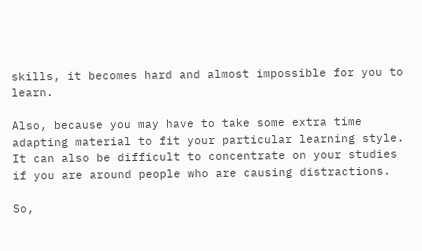skills, it becomes hard and almost impossible for you to learn.

Also, because you may have to take some extra time adapting material to fit your particular learning style. It can also be difficult to concentrate on your studies if you are around people who are causing distractions.

So,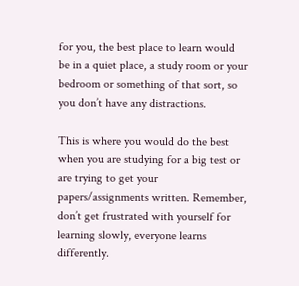for you, the best place to learn would be in a quiet place, a study room or your bedroom or something of that sort, so you don’t have any distractions.

This is where you would do the best when you are studying for a big test or are trying to get your papers/assignments written. Remember, don’t get frustrated with yourself for learning slowly, everyone learns differently.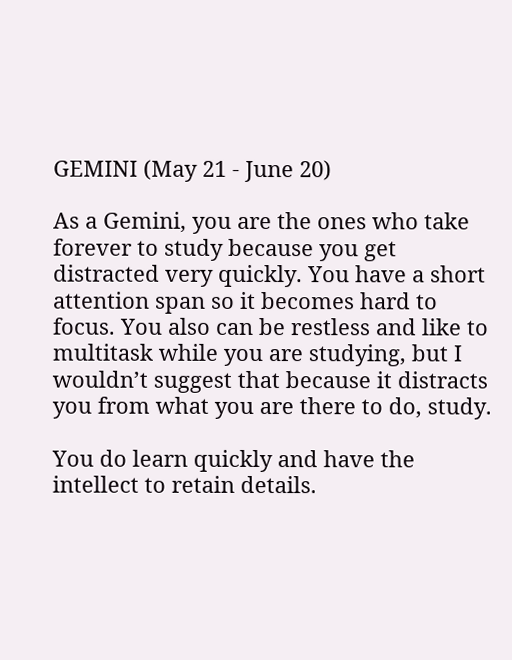GEMINI (May 21 - June 20)

As a Gemini, you are the ones who take forever to study because you get distracted very quickly. You have a short attention span so it becomes hard to focus. You also can be restless and like to multitask while you are studying, but I wouldn’t suggest that because it distracts you from what you are there to do, study.

You do learn quickly and have the intellect to retain details.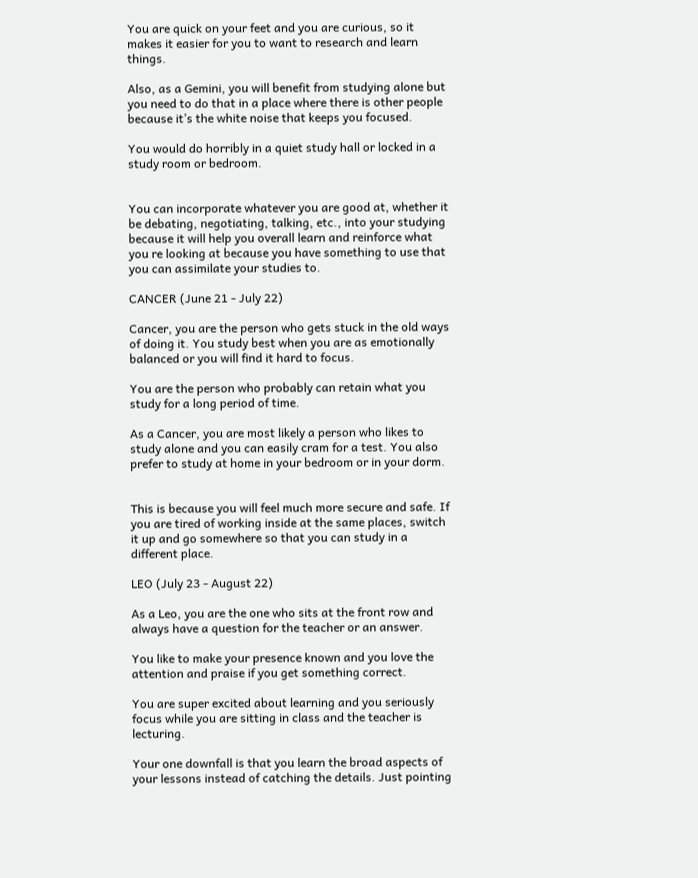You are quick on your feet and you are curious, so it makes it easier for you to want to research and learn things.

Also, as a Gemini, you will benefit from studying alone but you need to do that in a place where there is other people because it’s the white noise that keeps you focused.

You would do horribly in a quiet study hall or locked in a study room or bedroom.


You can incorporate whatever you are good at, whether it be debating, negotiating, talking, etc., into your studying because it will help you overall learn and reinforce what you re looking at because you have something to use that you can assimilate your studies to.

CANCER (June 21 - July 22)

Cancer, you are the person who gets stuck in the old ways of doing it. You study best when you are as emotionally balanced or you will find it hard to focus.

You are the person who probably can retain what you study for a long period of time.

As a Cancer, you are most likely a person who likes to study alone and you can easily cram for a test. You also prefer to study at home in your bedroom or in your dorm.


This is because you will feel much more secure and safe. If you are tired of working inside at the same places, switch it up and go somewhere so that you can study in a different place.

LEO (July 23 - August 22)

As a Leo, you are the one who sits at the front row and always have a question for the teacher or an answer.

You like to make your presence known and you love the attention and praise if you get something correct.

You are super excited about learning and you seriously focus while you are sitting in class and the teacher is lecturing.

Your one downfall is that you learn the broad aspects of your lessons instead of catching the details. Just pointing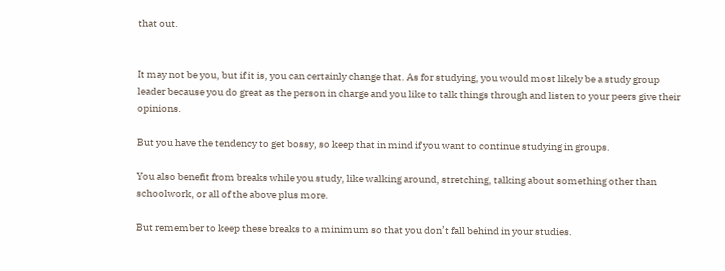that out.


It may not be you, but if it is, you can certainly change that. As for studying, you would most likely be a study group leader because you do great as the person in charge and you like to talk things through and listen to your peers give their opinions.

But you have the tendency to get bossy, so keep that in mind if you want to continue studying in groups.

You also benefit from breaks while you study, like walking around, stretching, talking about something other than schoolwork, or all of the above plus more.

But remember to keep these breaks to a minimum so that you don’t fall behind in your studies.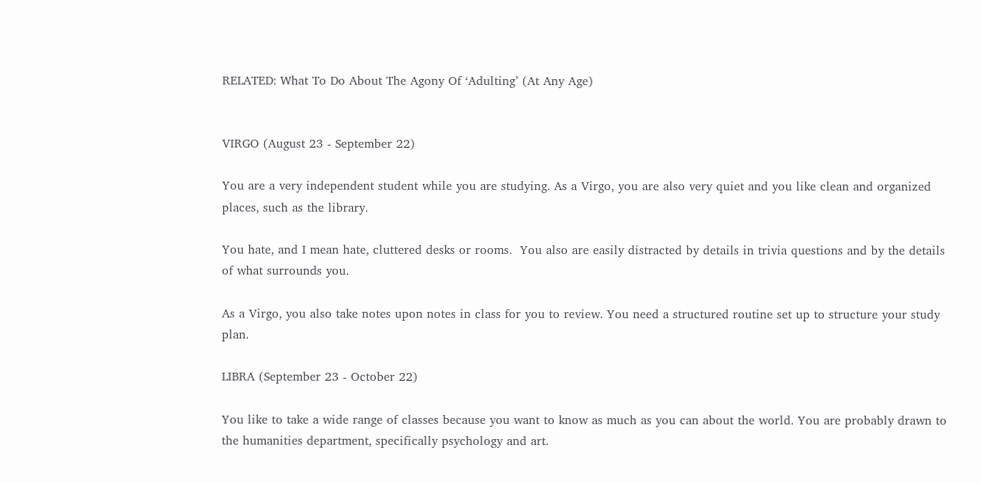RELATED: What To Do About The Agony Of ‘Adulting’ (At Any Age)


VIRGO (August 23 - September 22)

You are a very independent student while you are studying. As a Virgo, you are also very quiet and you like clean and organized places, such as the library.

You hate, and I mean hate, cluttered desks or rooms.  You also are easily distracted by details in trivia questions and by the details of what surrounds you.

As a Virgo, you also take notes upon notes in class for you to review. You need a structured routine set up to structure your study plan.

LIBRA (September 23 - October 22)

You like to take a wide range of classes because you want to know as much as you can about the world. You are probably drawn to the humanities department, specifically psychology and art.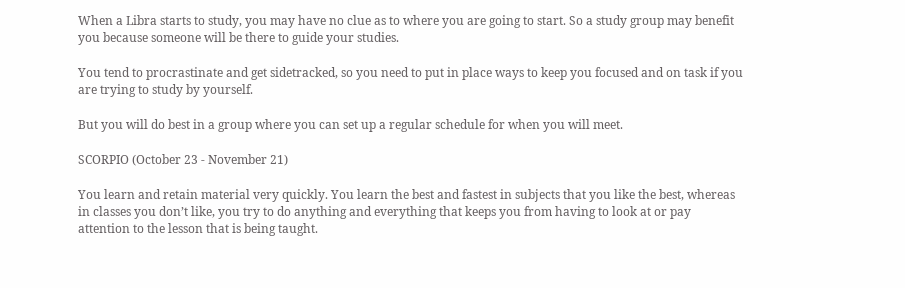When a Libra starts to study, you may have no clue as to where you are going to start. So a study group may benefit you because someone will be there to guide your studies.

You tend to procrastinate and get sidetracked, so you need to put in place ways to keep you focused and on task if you are trying to study by yourself.

But you will do best in a group where you can set up a regular schedule for when you will meet.

SCORPIO (October 23 - November 21)

You learn and retain material very quickly. You learn the best and fastest in subjects that you like the best, whereas in classes you don’t like, you try to do anything and everything that keeps you from having to look at or pay attention to the lesson that is being taught.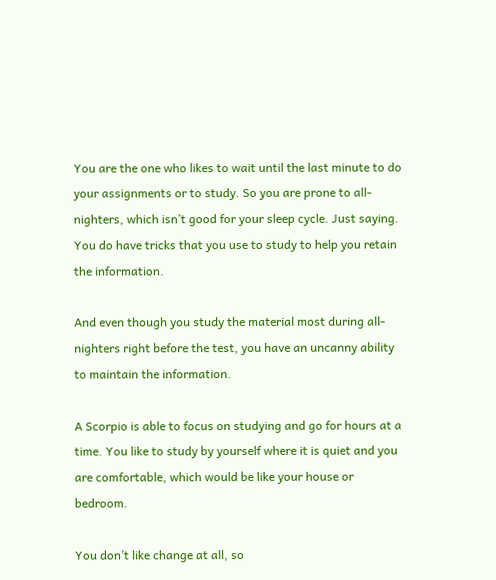You are the one who likes to wait until the last minute to do your assignments or to study. So you are prone to all-nighters, which isn’t good for your sleep cycle. Just saying. You do have tricks that you use to study to help you retain the information.

And even though you study the material most during all-nighters right before the test, you have an uncanny ability to maintain the information.

A Scorpio is able to focus on studying and go for hours at a time. You like to study by yourself where it is quiet and you are comfortable, which would be like your house or bedroom.

You don’t like change at all, so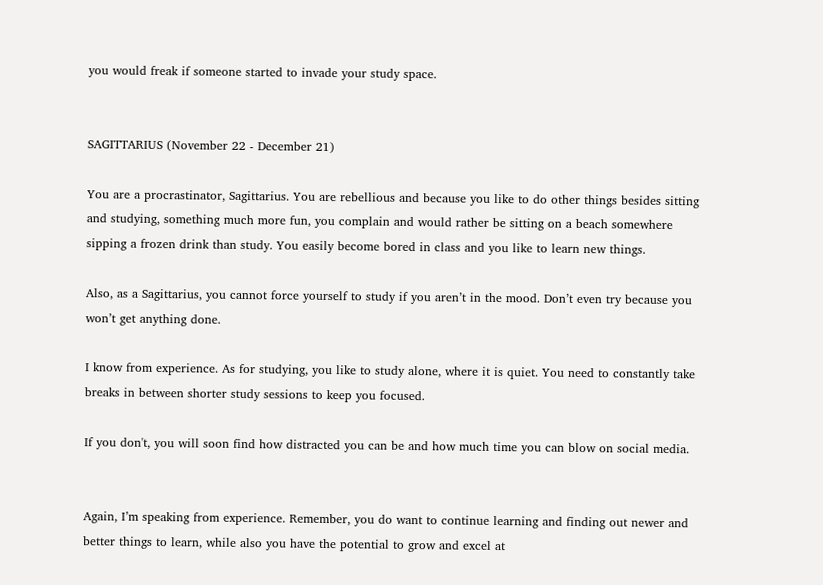you would freak if someone started to invade your study space.


SAGITTARIUS (November 22 - December 21)

You are a procrastinator, Sagittarius. You are rebellious and because you like to do other things besides sitting and studying, something much more fun, you complain and would rather be sitting on a beach somewhere sipping a frozen drink than study. You easily become bored in class and you like to learn new things.

Also, as a Sagittarius, you cannot force yourself to study if you aren’t in the mood. Don’t even try because you won’t get anything done.

I know from experience. As for studying, you like to study alone, where it is quiet. You need to constantly take breaks in between shorter study sessions to keep you focused.

If you don't, you will soon find how distracted you can be and how much time you can blow on social media.


Again, I’m speaking from experience. Remember, you do want to continue learning and finding out newer and better things to learn, while also you have the potential to grow and excel at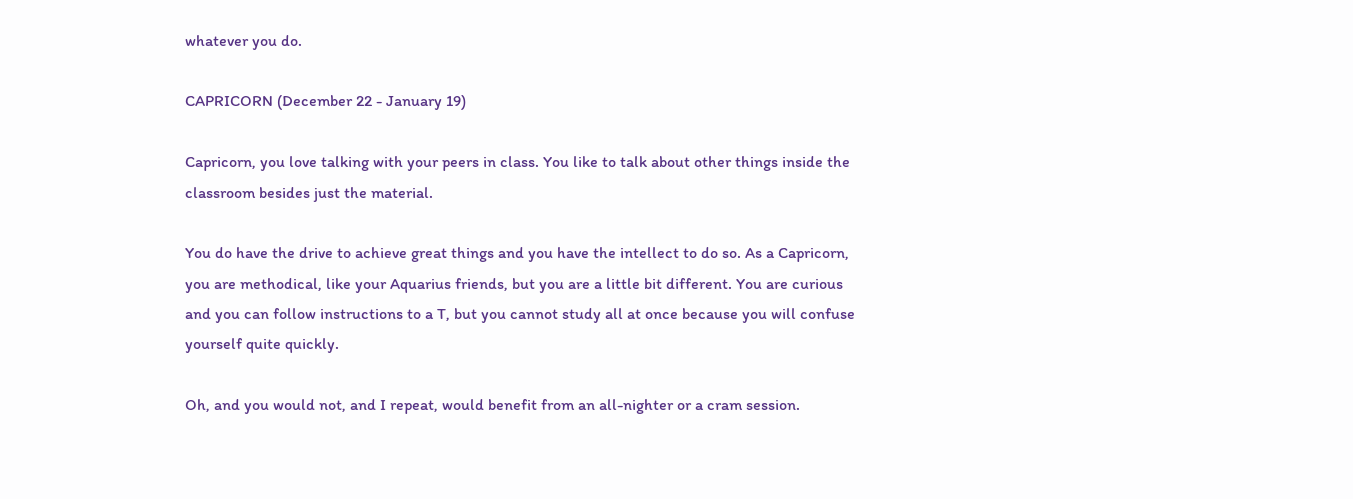whatever you do.

CAPRICORN (December 22 - January 19)

Capricorn, you love talking with your peers in class. You like to talk about other things inside the classroom besides just the material.

You do have the drive to achieve great things and you have the intellect to do so. As a Capricorn, you are methodical, like your Aquarius friends, but you are a little bit different. You are curious and you can follow instructions to a T, but you cannot study all at once because you will confuse yourself quite quickly.

Oh, and you would not, and I repeat, would benefit from an all-nighter or a cram session.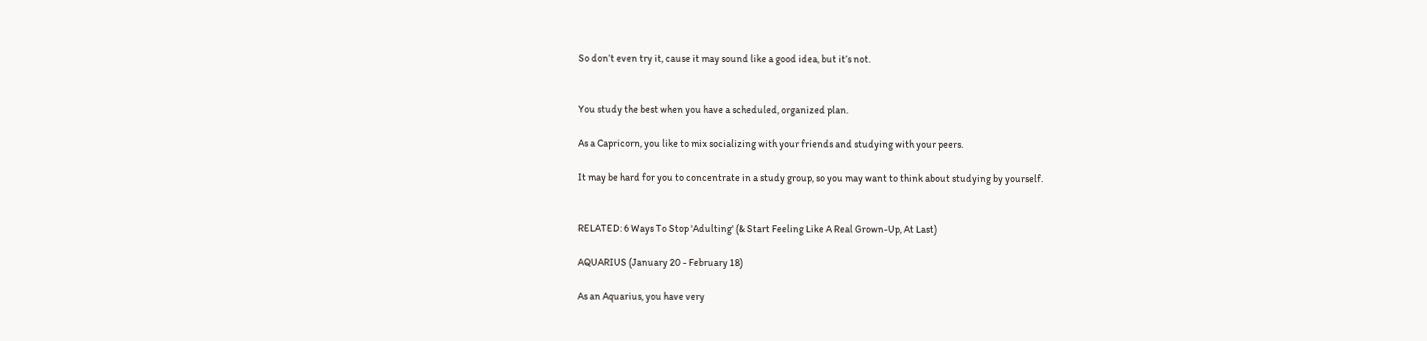So don’t even try it, cause it may sound like a good idea, but it’s not.


You study the best when you have a scheduled, organized plan.

As a Capricorn, you like to mix socializing with your friends and studying with your peers.

It may be hard for you to concentrate in a study group, so you may want to think about studying by yourself.


RELATED: 6 Ways To Stop 'Adulting' (& Start Feeling Like A Real Grown-Up, At Last)

AQUARIUS (January 20 - February 18)

As an Aquarius, you have very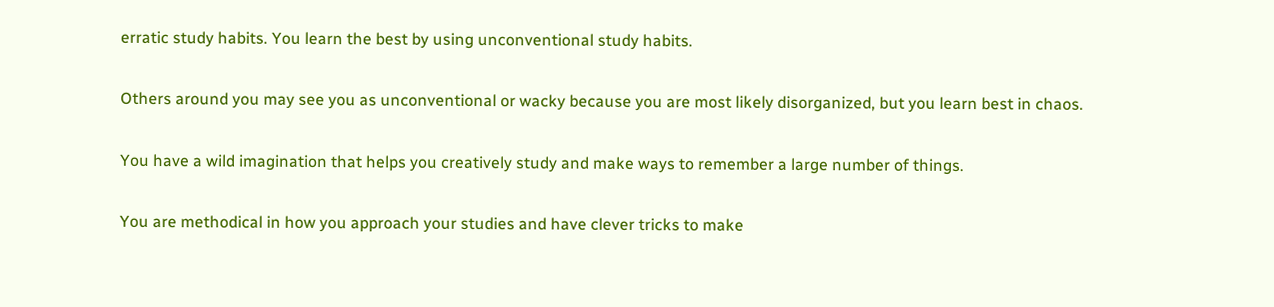erratic study habits. You learn the best by using unconventional study habits.

Others around you may see you as unconventional or wacky because you are most likely disorganized, but you learn best in chaos.

You have a wild imagination that helps you creatively study and make ways to remember a large number of things.

You are methodical in how you approach your studies and have clever tricks to make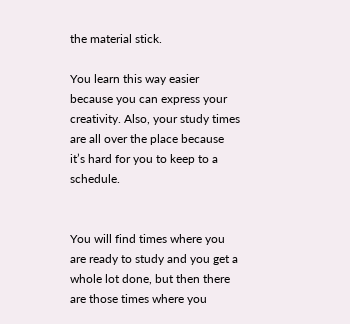the material stick.

You learn this way easier because you can express your creativity. Also, your study times are all over the place because it’s hard for you to keep to a schedule.


You will find times where you are ready to study and you get a whole lot done, but then there are those times where you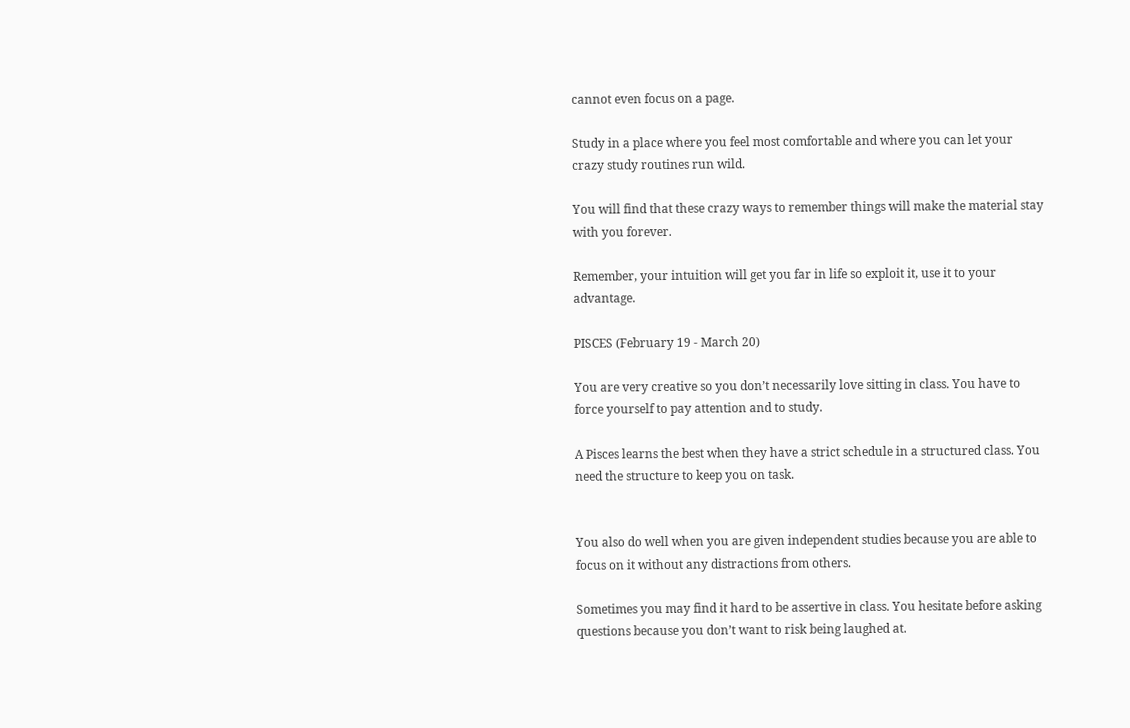cannot even focus on a page.

Study in a place where you feel most comfortable and where you can let your crazy study routines run wild.

You will find that these crazy ways to remember things will make the material stay with you forever.

Remember, your intuition will get you far in life so exploit it, use it to your advantage.

PISCES (February 19 - March 20)

You are very creative so you don’t necessarily love sitting in class. You have to force yourself to pay attention and to study.

A Pisces learns the best when they have a strict schedule in a structured class. You need the structure to keep you on task.


You also do well when you are given independent studies because you are able to focus on it without any distractions from others.

Sometimes you may find it hard to be assertive in class. You hesitate before asking questions because you don’t want to risk being laughed at.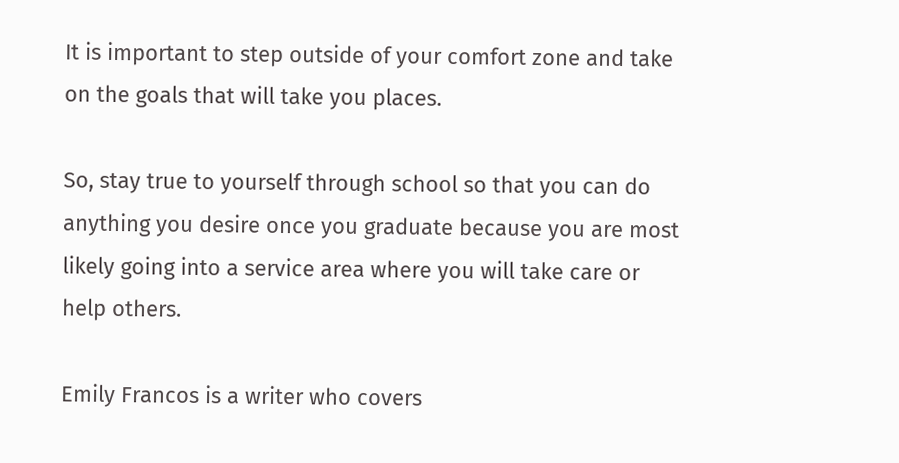It is important to step outside of your comfort zone and take on the goals that will take you places.

So, stay true to yourself through school so that you can do anything you desire once you graduate because you are most likely going into a service area where you will take care or help others.

Emily Francos is a writer who covers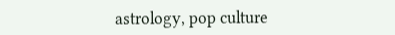astrology, pop culture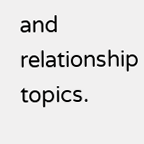and relationship topics.